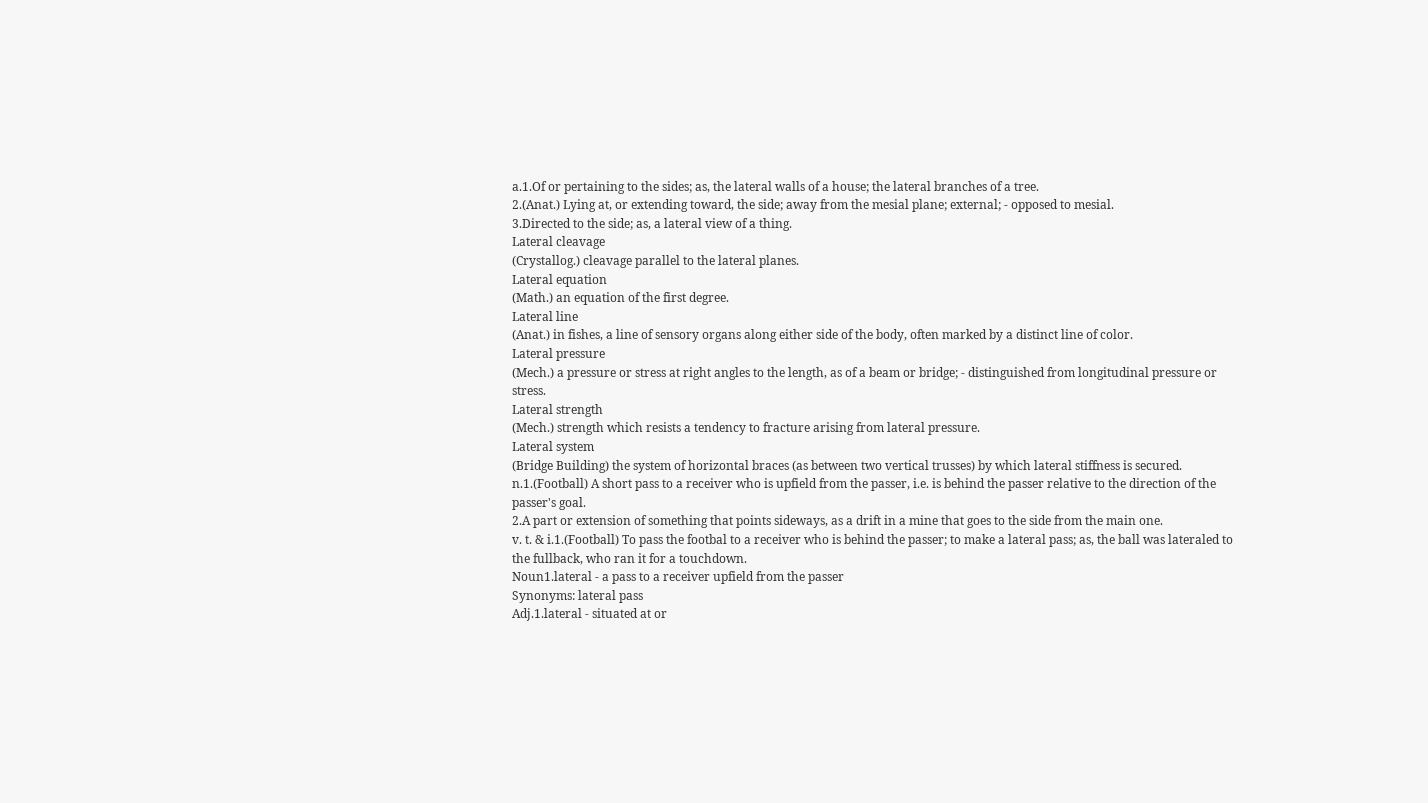a.1.Of or pertaining to the sides; as, the lateral walls of a house; the lateral branches of a tree.
2.(Anat.) Lying at, or extending toward, the side; away from the mesial plane; external; - opposed to mesial.
3.Directed to the side; as, a lateral view of a thing.
Lateral cleavage
(Crystallog.) cleavage parallel to the lateral planes.
Lateral equation
(Math.) an equation of the first degree.
Lateral line
(Anat.) in fishes, a line of sensory organs along either side of the body, often marked by a distinct line of color.
Lateral pressure
(Mech.) a pressure or stress at right angles to the length, as of a beam or bridge; - distinguished from longitudinal pressure or stress.
Lateral strength
(Mech.) strength which resists a tendency to fracture arising from lateral pressure.
Lateral system
(Bridge Building) the system of horizontal braces (as between two vertical trusses) by which lateral stiffness is secured.
n.1.(Football) A short pass to a receiver who is upfield from the passer, i.e. is behind the passer relative to the direction of the passer's goal.
2.A part or extension of something that points sideways, as a drift in a mine that goes to the side from the main one.
v. t. & i.1.(Football) To pass the footbal to a receiver who is behind the passer; to make a lateral pass; as, the ball was lateraled to the fullback, who ran it for a touchdown.
Noun1.lateral - a pass to a receiver upfield from the passer
Synonyms: lateral pass
Adj.1.lateral - situated at or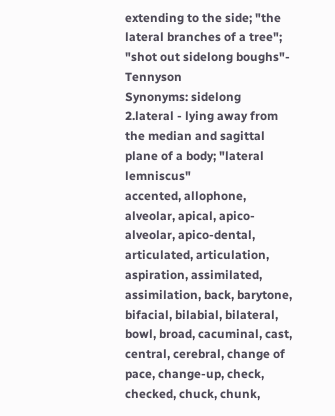extending to the side; "the lateral branches of a tree"; "shot out sidelong boughs"- Tennyson
Synonyms: sidelong
2.lateral - lying away from the median and sagittal plane of a body; "lateral lemniscus"
accented, allophone, alveolar, apical, apico-alveolar, apico-dental, articulated, articulation, aspiration, assimilated, assimilation, back, barytone, bifacial, bilabial, bilateral, bowl, broad, cacuminal, cast, central, cerebral, change of pace, change-up, check, checked, chuck, chunk,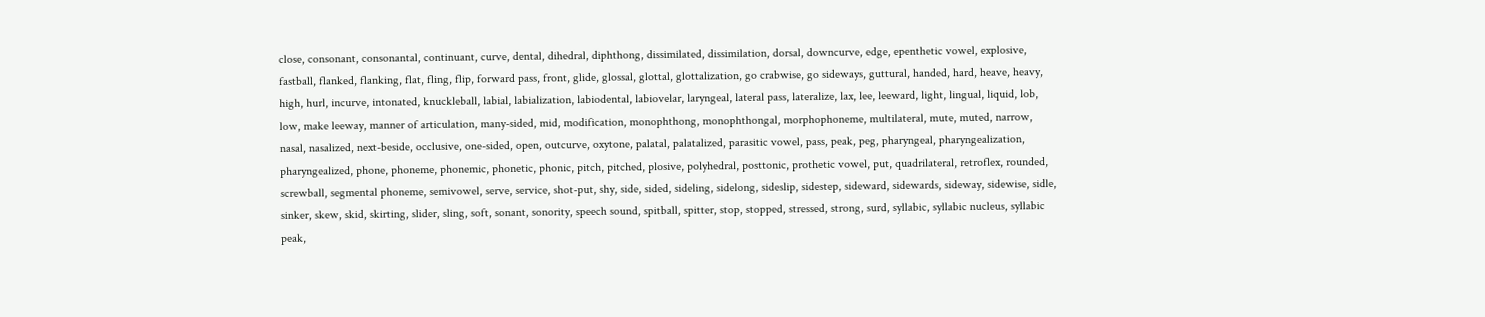close, consonant, consonantal, continuant, curve, dental, dihedral, diphthong, dissimilated, dissimilation, dorsal, downcurve, edge, epenthetic vowel, explosive, fastball, flanked, flanking, flat, fling, flip, forward pass, front, glide, glossal, glottal, glottalization, go crabwise, go sideways, guttural, handed, hard, heave, heavy, high, hurl, incurve, intonated, knuckleball, labial, labialization, labiodental, labiovelar, laryngeal, lateral pass, lateralize, lax, lee, leeward, light, lingual, liquid, lob, low, make leeway, manner of articulation, many-sided, mid, modification, monophthong, monophthongal, morphophoneme, multilateral, mute, muted, narrow, nasal, nasalized, next-beside, occlusive, one-sided, open, outcurve, oxytone, palatal, palatalized, parasitic vowel, pass, peak, peg, pharyngeal, pharyngealization, pharyngealized, phone, phoneme, phonemic, phonetic, phonic, pitch, pitched, plosive, polyhedral, posttonic, prothetic vowel, put, quadrilateral, retroflex, rounded, screwball, segmental phoneme, semivowel, serve, service, shot-put, shy, side, sided, sideling, sidelong, sideslip, sidestep, sideward, sidewards, sideway, sidewise, sidle, sinker, skew, skid, skirting, slider, sling, soft, sonant, sonority, speech sound, spitball, spitter, stop, stopped, stressed, strong, surd, syllabic, syllabic nucleus, syllabic peak,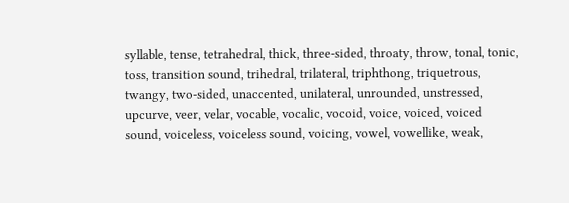syllable, tense, tetrahedral, thick, three-sided, throaty, throw, tonal, tonic, toss, transition sound, trihedral, trilateral, triphthong, triquetrous, twangy, two-sided, unaccented, unilateral, unrounded, unstressed, upcurve, veer, velar, vocable, vocalic, vocoid, voice, voiced, voiced sound, voiceless, voiceless sound, voicing, vowel, vowellike, weak,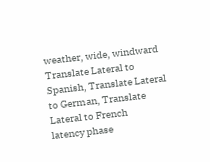weather, wide, windward
Translate Lateral to Spanish, Translate Lateral to German, Translate Lateral to French
latency phase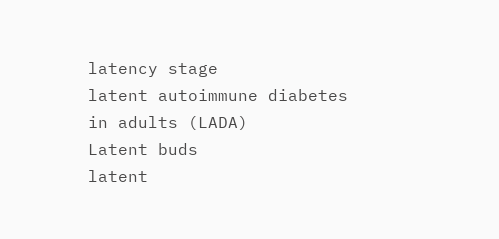latency stage
latent autoimmune diabetes in adults (LADA)
Latent buds
latent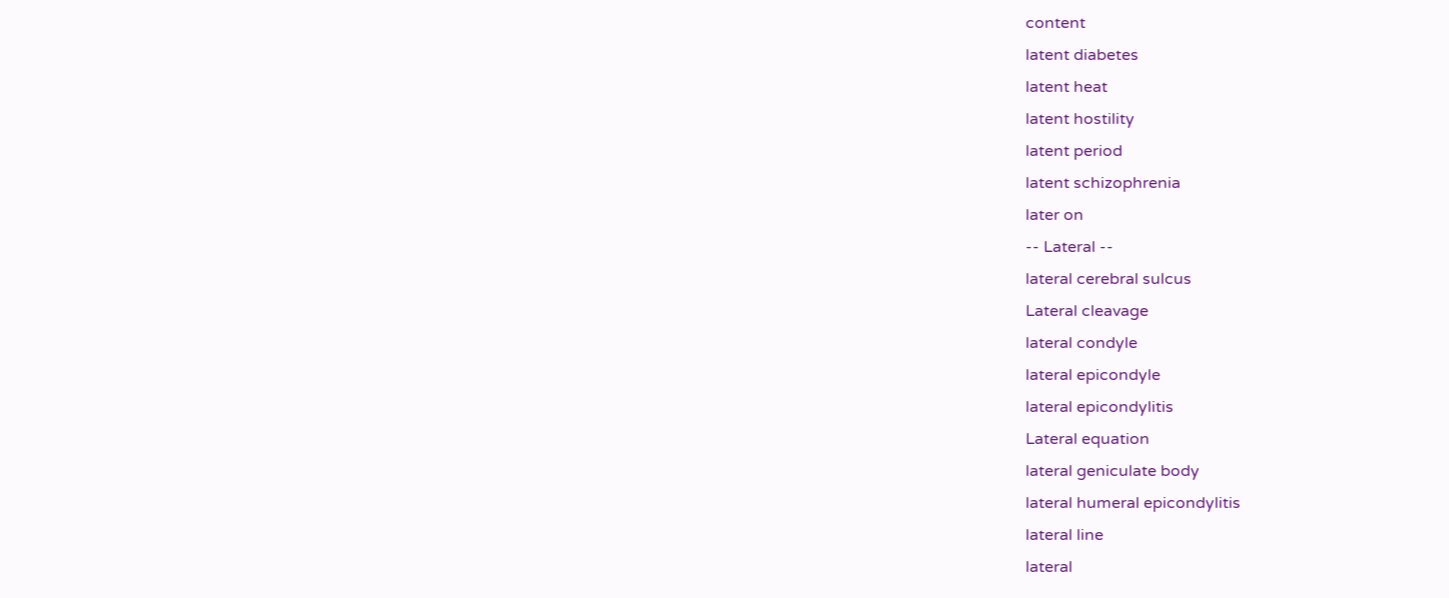content
latent diabetes
latent heat
latent hostility
latent period
latent schizophrenia
later on
-- Lateral --
lateral cerebral sulcus
Lateral cleavage
lateral condyle
lateral epicondyle
lateral epicondylitis
Lateral equation
lateral geniculate body
lateral humeral epicondylitis
lateral line
lateral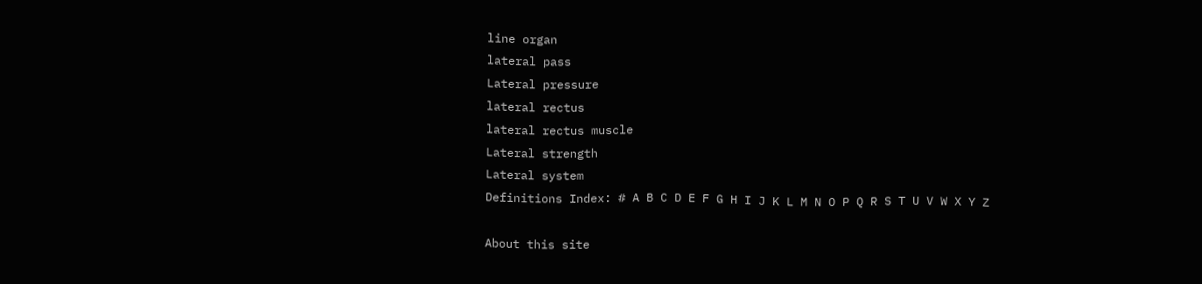line organ
lateral pass
Lateral pressure
lateral rectus
lateral rectus muscle
Lateral strength
Lateral system
Definitions Index: # A B C D E F G H I J K L M N O P Q R S T U V W X Y Z

About this site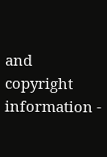and copyright information -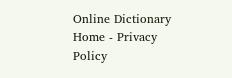Online Dictionary Home - Privacy Policy